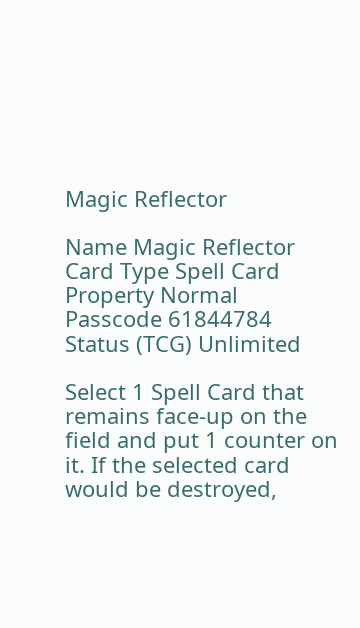Magic Reflector

Name Magic Reflector
Card Type Spell Card
Property Normal
Passcode 61844784
Status (TCG) Unlimited

Select 1 Spell Card that remains face-up on the field and put 1 counter on it. If the selected card would be destroyed,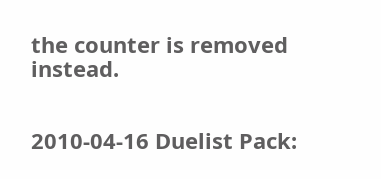the counter is removed instead.


2010-04-16 Duelist Pack: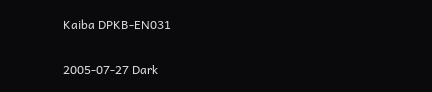Kaiba DPKB-EN031

2005-07-27 Dark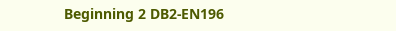Beginning 2 DB2-EN196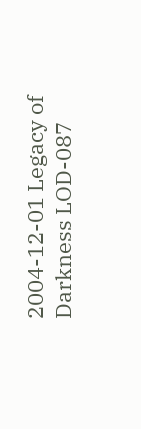2004-12-01 Legacy of Darkness LOD-087